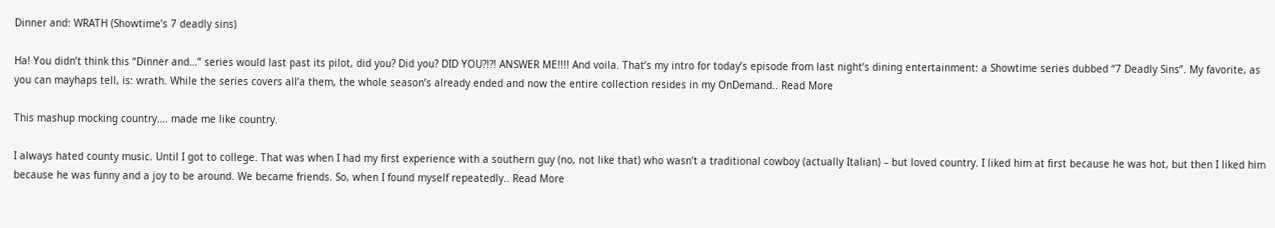Dinner and: WRATH (Showtime’s 7 deadly sins)

Ha! You didn’t think this “Dinner and…” series would last past its pilot, did you? Did you? DID YOU?!?! ANSWER ME!!!! And voila. That’s my intro for today’s episode from last night’s dining entertainment: a Showtime series dubbed “7 Deadly Sins”. My favorite, as you can mayhaps tell, is: wrath. While the series covers all’a them, the whole season’s already ended and now the entire collection resides in my OnDemand.. Read More

This mashup mocking country…. made me like country.

I always hated county music. Until I got to college. That was when I had my first experience with a southern guy (no, not like that) who wasn’t a traditional cowboy (actually Italian) – but loved country. I liked him at first because he was hot, but then I liked him because he was funny and a joy to be around. We became friends. So, when I found myself repeatedly.. Read More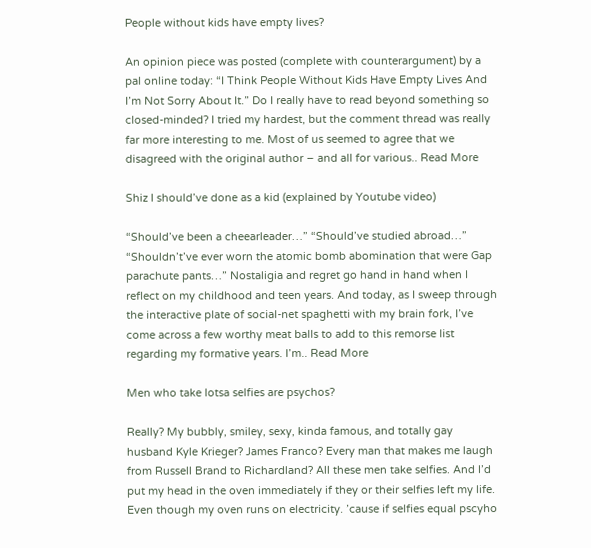People without kids have empty lives?

An opinion piece was posted (complete with counterargument) by a pal online today: “I Think People Without Kids Have Empty Lives And I’m Not Sorry About It.” Do I really have to read beyond something so closed-minded? I tried my hardest, but the comment thread was really far more interesting to me. Most of us seemed to agree that we disagreed with the original author – and all for various.. Read More

Shiz I should’ve done as a kid (explained by Youtube video)

“Should’ve been a cheearleader…” “Should’ve studied abroad…” “Shouldn’t’ve ever worn the atomic bomb abomination that were Gap parachute pants…” Nostaligia and regret go hand in hand when I reflect on my childhood and teen years. And today, as I sweep through the interactive plate of social-net spaghetti with my brain fork, I’ve come across a few worthy meat balls to add to this remorse list regarding my formative years. I’m.. Read More

Men who take lotsa selfies are psychos?

Really? My bubbly, smiley, sexy, kinda famous, and totally gay husband Kyle Krieger? James Franco? Every man that makes me laugh from Russell Brand to Richardland? All these men take selfies. And I’d put my head in the oven immediately if they or their selfies left my life. Even though my oven runs on electricity. ’cause if selfies equal pscyho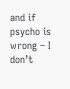and if psycho is wrong – I don’t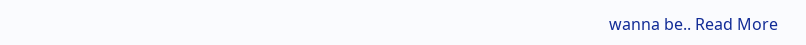wanna be.. Read More